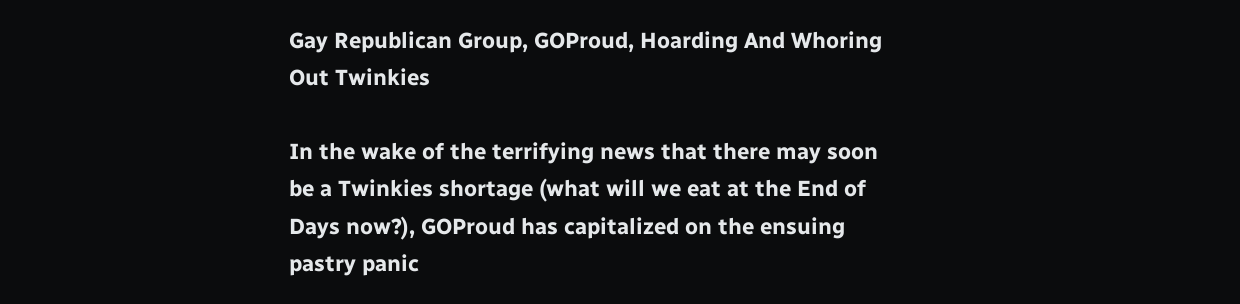Gay Republican Group, GOProud, Hoarding And Whoring Out Twinkies

In the wake of the terrifying news that there may soon be a Twinkies shortage (what will we eat at the End of Days now?), GOProud has capitalized on the ensuing pastry panic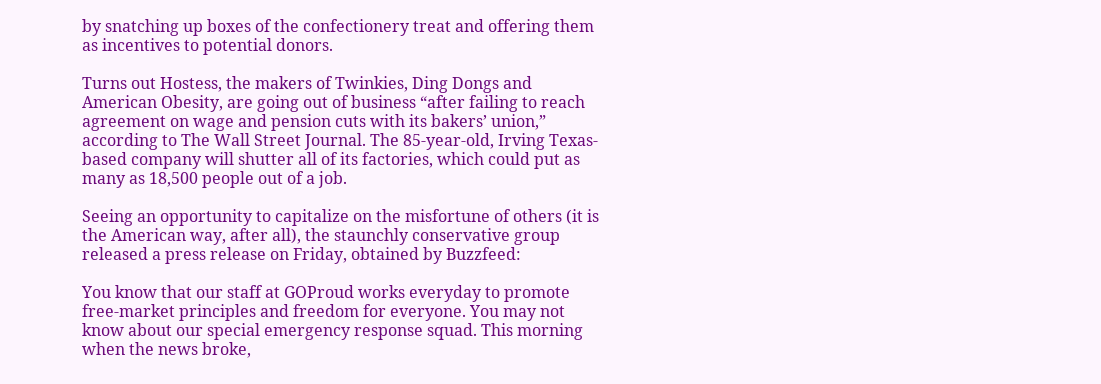by snatching up boxes of the confectionery treat and offering them as incentives to potential donors.

Turns out Hostess, the makers of Twinkies, Ding Dongs and American Obesity, are going out of business “after failing to reach agreement on wage and pension cuts with its bakers’ union,” according to The Wall Street Journal. The 85-year-old, Irving Texas-based company will shutter all of its factories, which could put as many as 18,500 people out of a job.

Seeing an opportunity to capitalize on the misfortune of others (it is the American way, after all), the staunchly conservative group released a press release on Friday, obtained by Buzzfeed:

You know that our staff at GOProud works everyday to promote free-market principles and freedom for everyone. You may not know about our special emergency response squad. This morning when the news broke,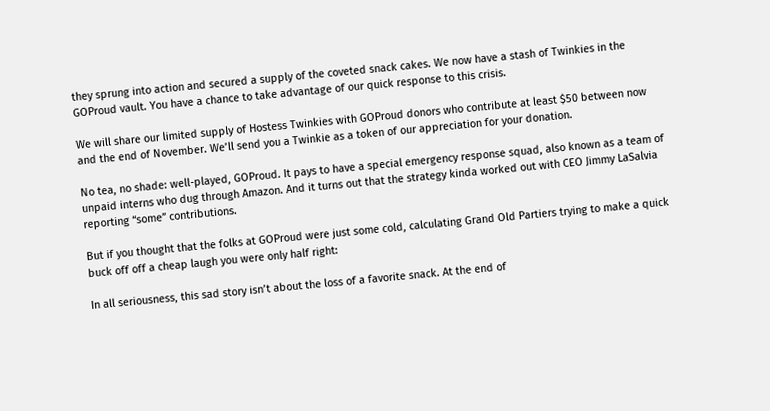they sprung into action and secured a supply of the coveted snack cakes. We now have a stash of Twinkies in the GOProud vault. You have a chance to take advantage of our quick response to this crisis.

We will share our limited supply of Hostess Twinkies with GOProud donors who contribute at least $50 between now and the end of November. We’ll send you a Twinkie as a token of our appreciation for your donation.

No tea, no shade: well-played, GOProud. It pays to have a special emergency response squad, also known as a team of unpaid interns who dug through Amazon. And it turns out that the strategy kinda worked out with CEO Jimmy LaSalvia reporting “some” contributions.

But if you thought that the folks at GOProud were just some cold, calculating Grand Old Partiers trying to make a quick buck off off a cheap laugh you were only half right:

In all seriousness, this sad story isn’t about the loss of a favorite snack. At the end of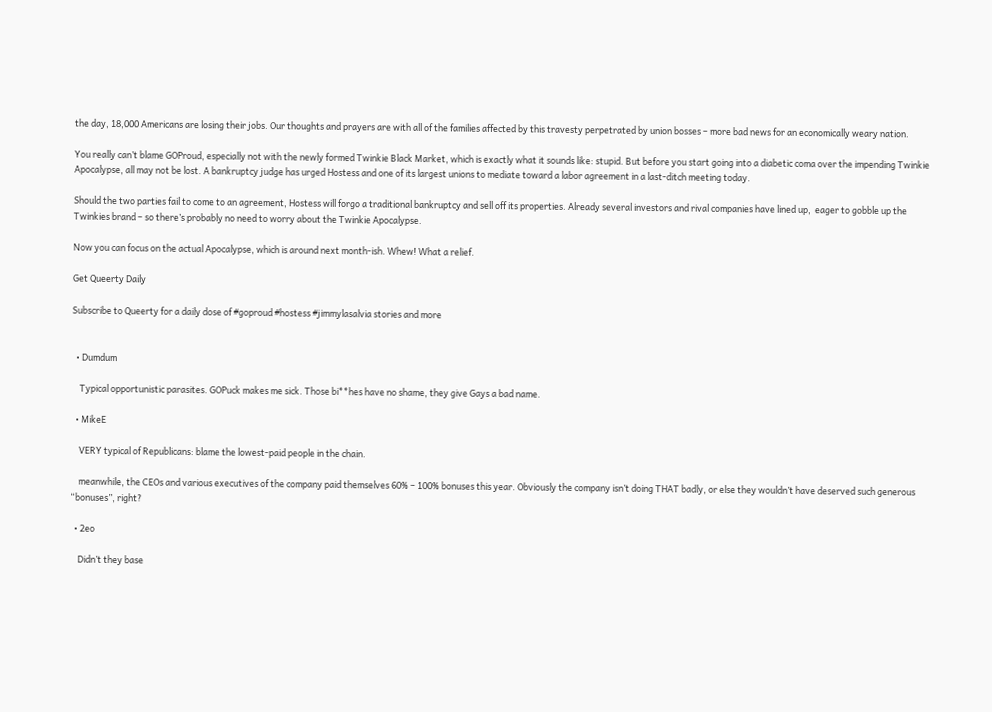the day, 18,000 Americans are losing their jobs. Our thoughts and prayers are with all of the families affected by this travesty perpetrated by union bosses – more bad news for an economically weary nation.

You really can’t blame GOProud, especially not with the newly formed Twinkie Black Market, which is exactly what it sounds like: stupid. But before you start going into a diabetic coma over the impending Twinkie Apocalypse, all may not be lost. A bankruptcy judge has urged Hostess and one of its largest unions to mediate toward a labor agreement in a last-ditch meeting today.

Should the two parties fail to come to an agreement, Hostess will forgo a traditional bankruptcy and sell off its properties. Already several investors and rival companies have lined up,  eager to gobble up the Twinkies brand – so there’s probably no need to worry about the Twinkie Apocalypse.

Now you can focus on the actual Apocalypse, which is around next month-ish. Whew! What a relief.

Get Queerty Daily

Subscribe to Queerty for a daily dose of #goproud #hostess #jimmylasalvia stories and more


  • Dumdum

    Typical opportunistic parasites. GOPuck makes me sick. Those bi**hes have no shame, they give Gays a bad name.

  • MikeE

    VERY typical of Republicans: blame the lowest-paid people in the chain.

    meanwhile, the CEOs and various executives of the company paid themselves 60% – 100% bonuses this year. Obviously the company isn’t doing THAT badly, or else they wouldn’t have deserved such generous “bonuses”, right?

  • 2eo

    Didn’t they base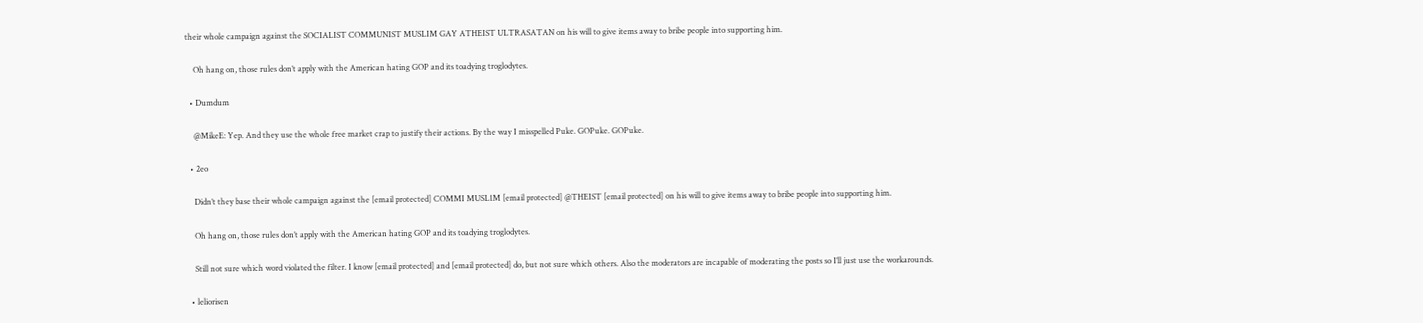their whole campaign against the SOCIALIST COMMUNIST MUSLIM GAY ATHEIST ULTRASATAN on his will to give items away to bribe people into supporting him.

    Oh hang on, those rules don’t apply with the American hating GOP and its toadying troglodytes.

  • Dumdum

    @MikeE: Yep. And they use the whole free market crap to justify their actions. By the way I misspelled Puke. GOPuke. GOPuke.

  • 2eo

    Didn’t they base their whole campaign against the [email protected] COMMI MUSL1M [email protected] @THEIST [email protected] on his will to give items away to bribe people into supporting him.

    Oh hang on, those rules don’t apply with the American hating GOP and its toadying troglodytes.

    Still not sure which word violated the filter. I know [email protected] and [email protected] do, but not sure which others. Also the moderators are incapable of moderating the posts so I’ll just use the workarounds.

  • leliorisen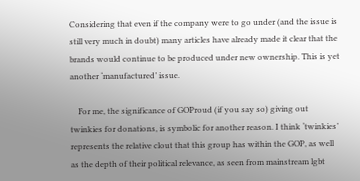Considering that even if the company were to go under (and the issue is still very much in doubt) many articles have already made it clear that the brands would continue to be produced under new ownership. This is yet another ‘manufactured’ issue.

    For me, the significance of GOProud (if you say so) giving out twinkies for donations, is symbolic for another reason. I think ‘twinkies’ represents the relative clout that this group has within the GOP, as well as the depth of their political relevance, as seen from mainstream lgbt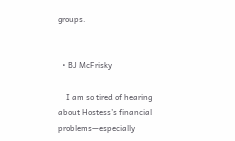groups.


  • BJ McFrisky

    I am so tired of hearing about Hostess’s financial problems—especially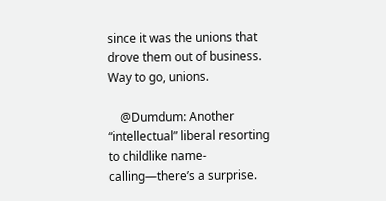since it was the unions that drove them out of business. Way to go, unions.

    @Dumdum: Another “intellectual” liberal resorting to childlike name-calling—there’s a surprise.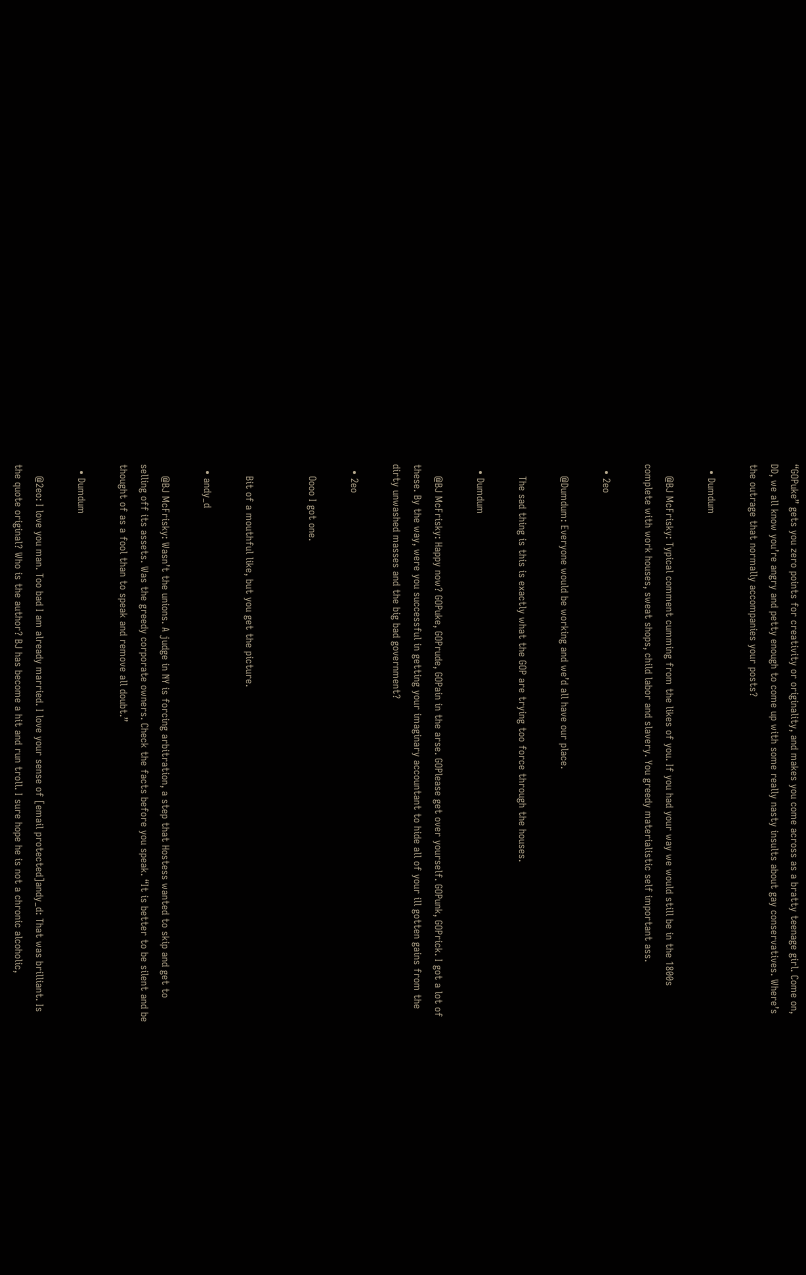“GOPuke” gets you zero points for creativity or originality, and makes you come across as a bratty teenage girl. Come on, DD, we all know you’re angry and petty enough to come up with some really nasty insults about gay conservatives. Where’s the outrage that normally accompanies your posts?

  • Dumdum

    @BJ McFrisky: Typical comment cumming from the likes of you. If you had your way we would still be in the 1800s complete with work houses, sweat shops, child labor and slavery. You greedy materialistic self important ass.

  • 2eo

    @Dumdum: Everyone would be working and we’d all have our place.

    The sad thing is this is exactly what the GOP are trying too force through the houses.

  • Dumdum

    @BJ McFrisky: Happy now? GOPuke, GOPrude, GOPain in the arse. GOPlease get over yourself. GOPunk, GOPrick. I got a lot of these. By the way, were you successful in getting your imaginary accountant to hide all of your ill gotten gains from the dirty unwashed masses and the big bad government?

  • 2eo

    Oooo I got one.


    Bit of a mouthful like, but you get the picture.

  • andy_d

    @BJ McFrisky: Wasn’t the unions. A judge in NY is forcing arbitration, a step that Hostess wanted to skip and get to selling off its assets. Was the greedy corporate owners. Check the facts before you speak. “It is better to be silent and be thought of as a fool than to speak and remove all doubt.”

  • Dumdum

    @2eo: I love you man. Too bad I am already married. I love your sense of [email protected]andy_d: That was brilliant. Is the quote original? Who is the author? BJ has become a hit and run troll. I sure hope he is not a chronic alcoholic,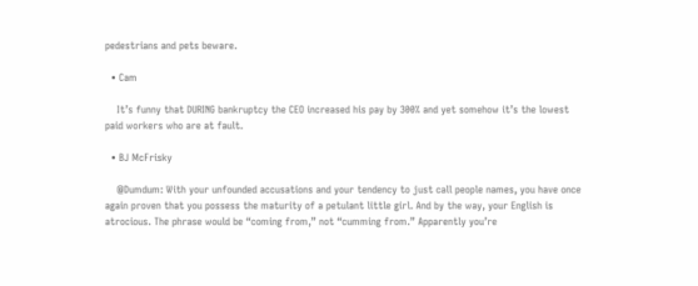pedestrians and pets beware.

  • Cam

    It’s funny that DURING bankruptcy the CEO increased his pay by 300% and yet somehow it’s the lowest paid workers who are at fault.

  • BJ McFrisky

    @Dumdum: With your unfounded accusations and your tendency to just call people names, you have once again proven that you possess the maturity of a petulant little girl. And by the way, your English is atrocious. The phrase would be “coming from,” not “cumming from.” Apparently you’re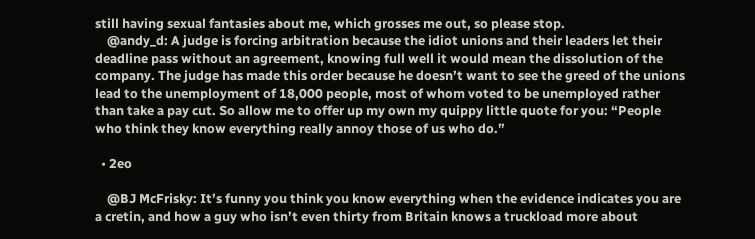still having sexual fantasies about me, which grosses me out, so please stop.
    @andy_d: A judge is forcing arbitration because the idiot unions and their leaders let their deadline pass without an agreement, knowing full well it would mean the dissolution of the company. The judge has made this order because he doesn’t want to see the greed of the unions lead to the unemployment of 18,000 people, most of whom voted to be unemployed rather than take a pay cut. So allow me to offer up my own my quippy little quote for you: “People who think they know everything really annoy those of us who do.”

  • 2eo

    @BJ McFrisky: It’s funny you think you know everything when the evidence indicates you are a cretin, and how a guy who isn’t even thirty from Britain knows a truckload more about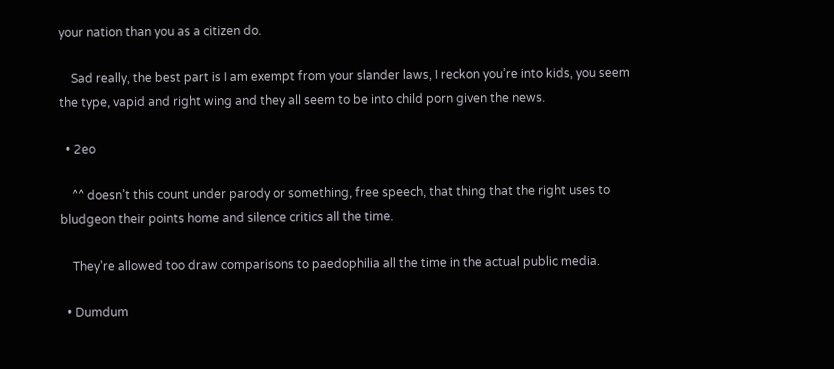your nation than you as a citizen do.

    Sad really, the best part is I am exempt from your slander laws, I reckon you’re into kids, you seem the type, vapid and right wing and they all seem to be into child porn given the news.

  • 2eo

    ^^ doesn’t this count under parody or something, free speech, that thing that the right uses to bludgeon their points home and silence critics all the time.

    They’re allowed too draw comparisons to paedophilia all the time in the actual public media.

  • Dumdum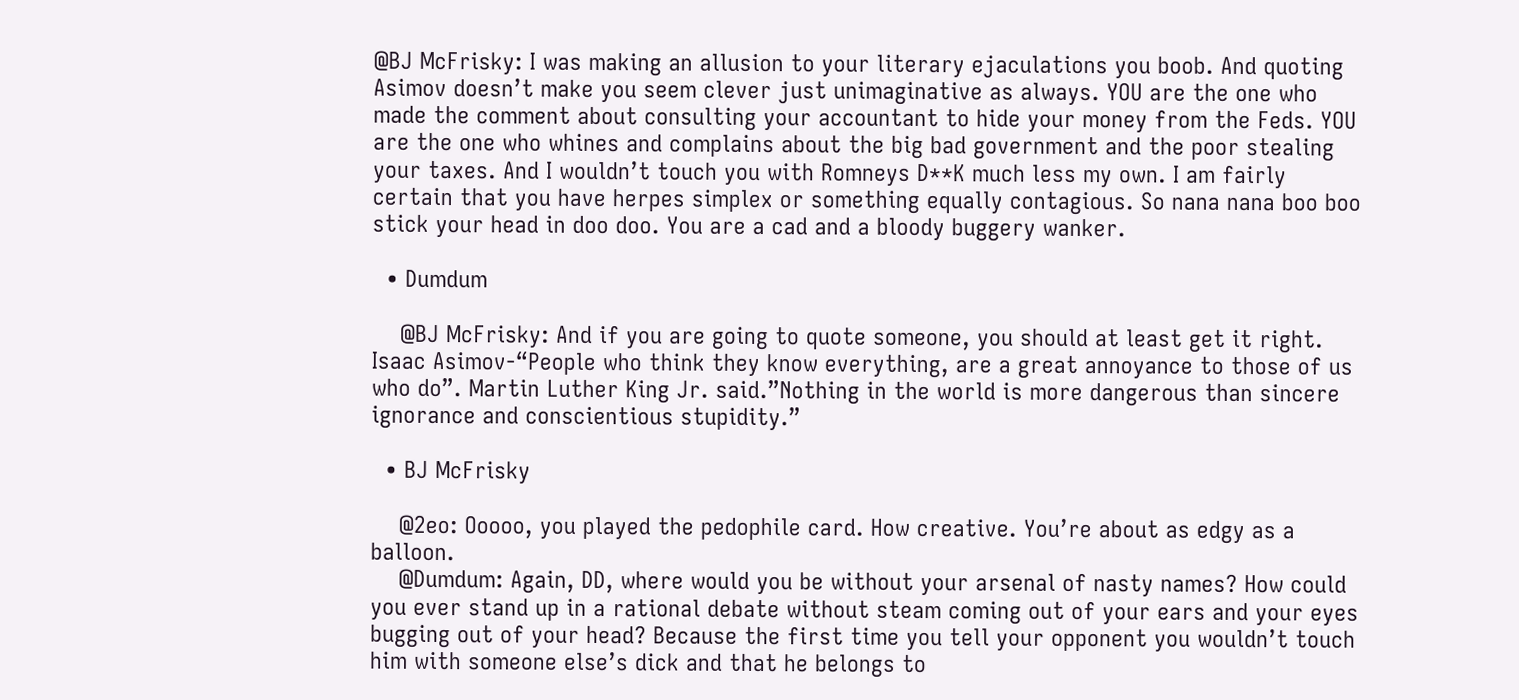@BJ McFrisky: I was making an allusion to your literary ejaculations you boob. And quoting Asimov doesn’t make you seem clever just unimaginative as always. YOU are the one who made the comment about consulting your accountant to hide your money from the Feds. YOU are the one who whines and complains about the big bad government and the poor stealing your taxes. And I wouldn’t touch you with Romneys D**K much less my own. I am fairly certain that you have herpes simplex or something equally contagious. So nana nana boo boo stick your head in doo doo. You are a cad and a bloody buggery wanker.

  • Dumdum

    @BJ McFrisky: And if you are going to quote someone, you should at least get it right. Isaac Asimov-“People who think they know everything, are a great annoyance to those of us who do”. Martin Luther King Jr. said.”Nothing in the world is more dangerous than sincere ignorance and conscientious stupidity.”

  • BJ McFrisky

    @2eo: Ooooo, you played the pedophile card. How creative. You’re about as edgy as a balloon.
    @Dumdum: Again, DD, where would you be without your arsenal of nasty names? How could you ever stand up in a rational debate without steam coming out of your ears and your eyes bugging out of your head? Because the first time you tell your opponent you wouldn’t touch him with someone else’s dick and that he belongs to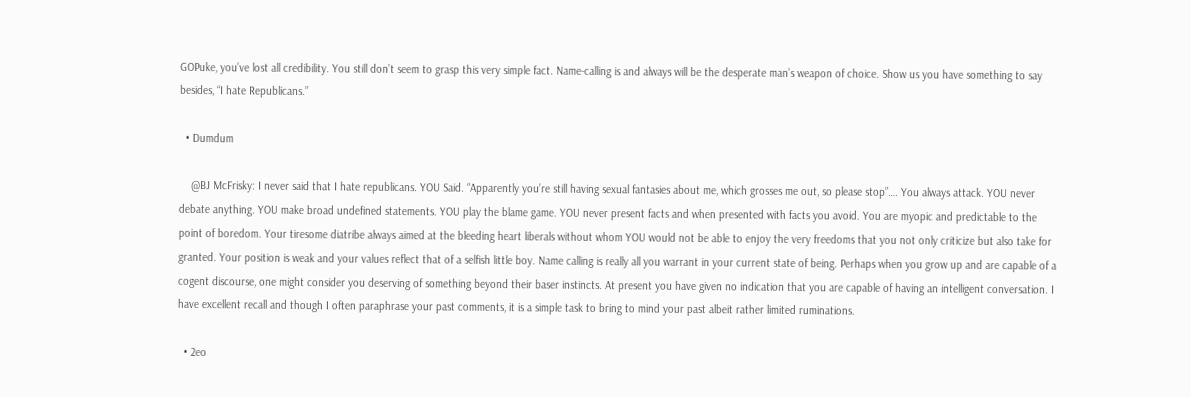GOPuke, you’ve lost all credibility. You still don’t seem to grasp this very simple fact. Name-calling is and always will be the desperate man’s weapon of choice. Show us you have something to say besides, “I hate Republicans.”

  • Dumdum

    @BJ McFrisky: I never said that I hate republicans. YOU Said. “Apparently you’re still having sexual fantasies about me, which grosses me out, so please stop”…. You always attack. YOU never debate anything. YOU make broad undefined statements. YOU play the blame game. YOU never present facts and when presented with facts you avoid. You are myopic and predictable to the point of boredom. Your tiresome diatribe always aimed at the bleeding heart liberals without whom YOU would not be able to enjoy the very freedoms that you not only criticize but also take for granted. Your position is weak and your values reflect that of a selfish little boy. Name calling is really all you warrant in your current state of being. Perhaps when you grow up and are capable of a cogent discourse, one might consider you deserving of something beyond their baser instincts. At present you have given no indication that you are capable of having an intelligent conversation. I have excellent recall and though I often paraphrase your past comments, it is a simple task to bring to mind your past albeit rather limited ruminations.

  • 2eo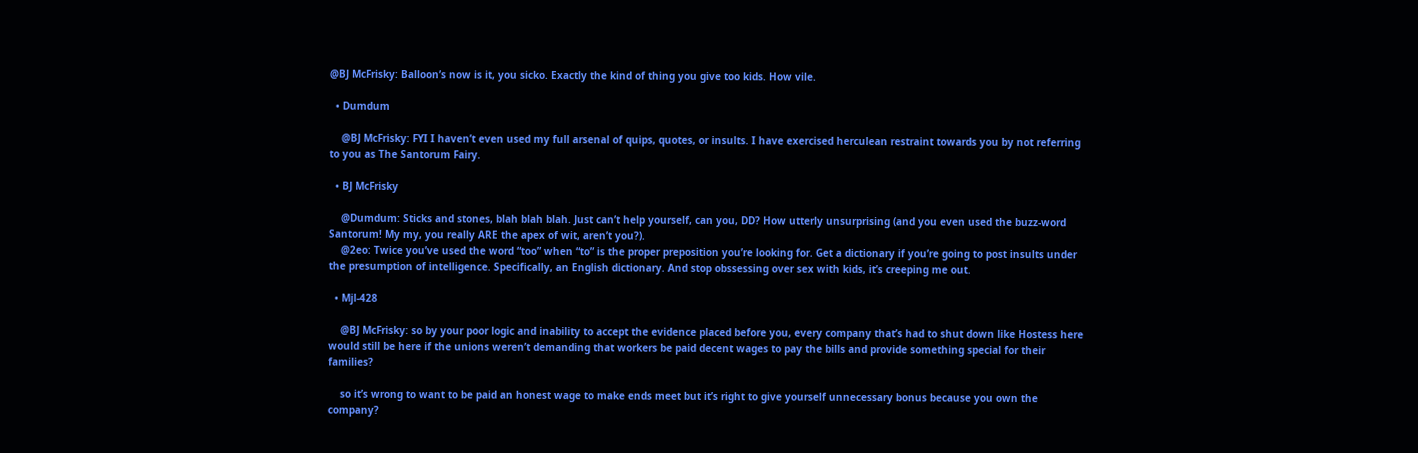@BJ McFrisky: Balloon’s now is it, you sicko. Exactly the kind of thing you give too kids. How vile.

  • Dumdum

    @BJ McFrisky: FYI I haven’t even used my full arsenal of quips, quotes, or insults. I have exercised herculean restraint towards you by not referring to you as The Santorum Fairy.

  • BJ McFrisky

    @Dumdum: Sticks and stones, blah blah blah. Just can’t help yourself, can you, DD? How utterly unsurprising (and you even used the buzz-word Santorum! My my, you really ARE the apex of wit, aren’t you?).
    @2eo: Twice you’ve used the word “too” when “to” is the proper preposition you’re looking for. Get a dictionary if you’re going to post insults under the presumption of intelligence. Specifically, an English dictionary. And stop obssessing over sex with kids, it’s creeping me out.

  • Mjl-428

    @BJ McFrisky: so by your poor logic and inability to accept the evidence placed before you, every company that’s had to shut down like Hostess here would still be here if the unions weren’t demanding that workers be paid decent wages to pay the bills and provide something special for their families?

    so it’s wrong to want to be paid an honest wage to make ends meet but it’s right to give yourself unnecessary bonus because you own the company?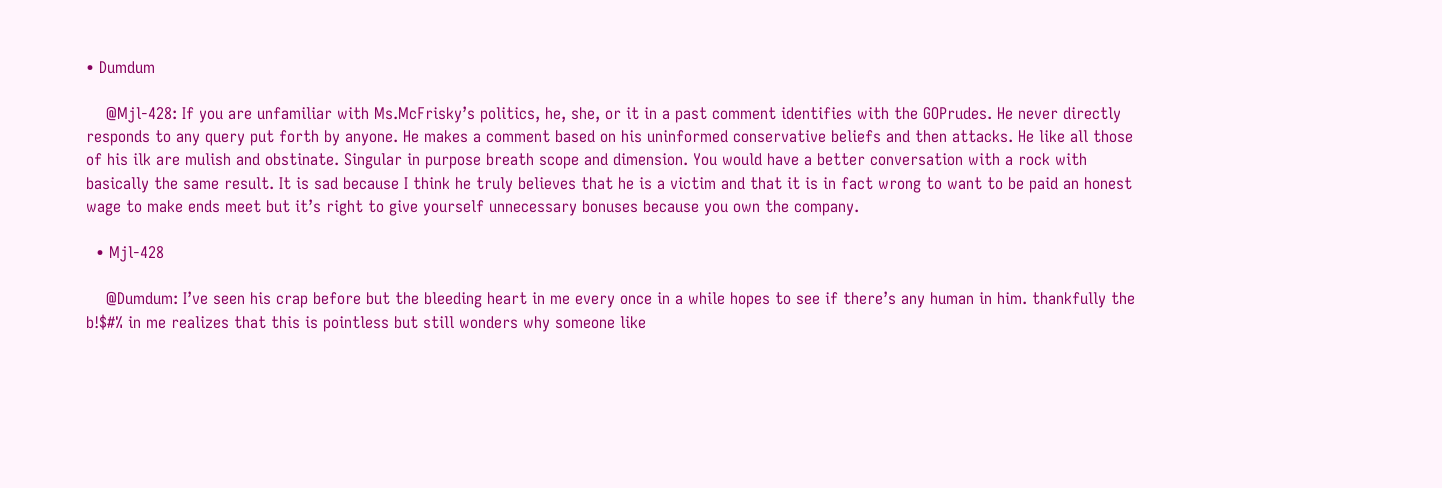• Dumdum

    @Mjl-428: If you are unfamiliar with Ms.McFrisky’s politics, he, she, or it in a past comment identifies with the GOPrudes. He never directly responds to any query put forth by anyone. He makes a comment based on his uninformed conservative beliefs and then attacks. He like all those of his ilk are mulish and obstinate. Singular in purpose breath scope and dimension. You would have a better conversation with a rock with basically the same result. It is sad because I think he truly believes that he is a victim and that it is in fact wrong to want to be paid an honest wage to make ends meet but it’s right to give yourself unnecessary bonuses because you own the company.

  • Mjl-428

    @Dumdum: I’ve seen his crap before but the bleeding heart in me every once in a while hopes to see if there’s any human in him. thankfully the b!$#% in me realizes that this is pointless but still wonders why someone like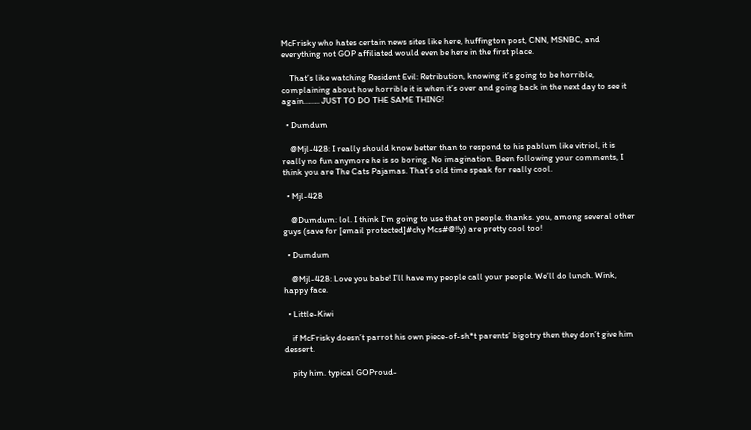McFrisky who hates certain news sites like here, huffington post, CNN, MSNBC, and everything not GOP affiliated would even be here in the first place.

    That’s like watching Resident Evil: Retribution, knowing it’s going to be horrible, complaining about how horrible it is when it’s over and going back in the next day to see it again…….. JUST TO DO THE SAME THING!

  • Dumdum

    @Mjl-428: I really should know better than to respond to his pablum like vitriol, it is really no fun anymore he is so boring. No imagination. Been following your comments, I think you are The Cats Pajamas. That’s old time speak for really cool.

  • Mjl-428

    @Dumdum: lol. I think I’m going to use that on people. thanks. you, among several other guys (save for [email protected]#chy Mcs#@!!y) are pretty cool too!

  • Dumdum

    @Mjl-428: Love you babe! I’ll have my people call your people. We’ll do lunch. Wink, happy face.

  • Little-Kiwi

    if McFrisky doesn’t parrot his own piece-of-sh*t parents’ bigotry then they don’t give him dessert.

    pity him. typical GOProud-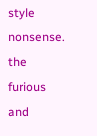style nonsense. the furious and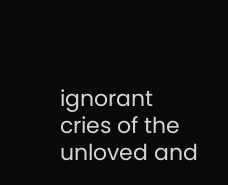ignorant cries of the unloved and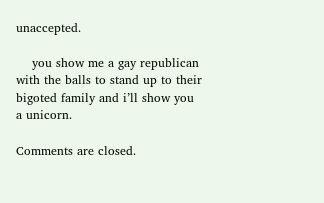unaccepted.

    you show me a gay republican with the balls to stand up to their bigoted family and i’ll show you a unicorn.

Comments are closed.